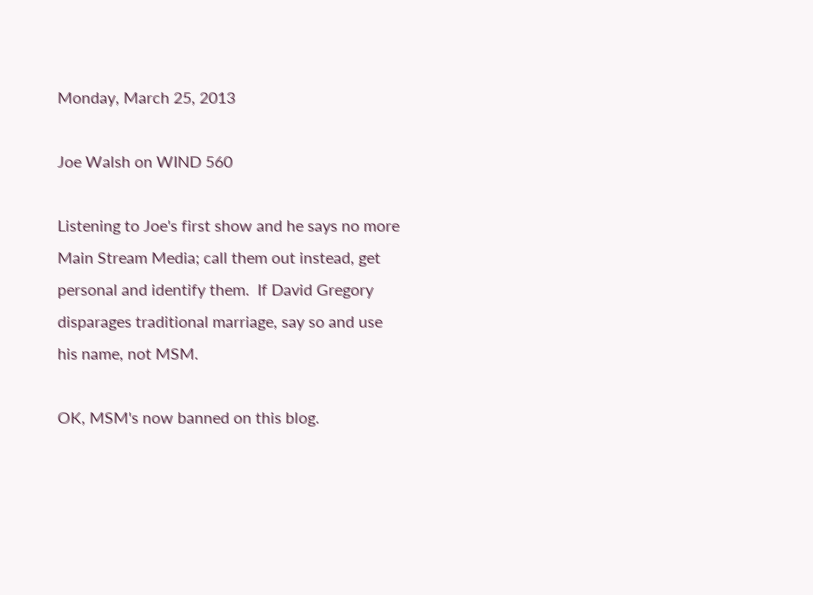Monday, March 25, 2013

Joe Walsh on WIND 560

Listening to Joe's first show and he says no more Main Stream Media; call them out instead, get personal and identify them.  If David Gregory disparages traditional marriage, say so and use his name, not MSM.

OK, MSM's now banned on this blog.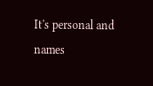It's personal and names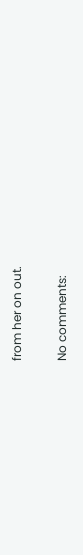from her on out.

No comments: